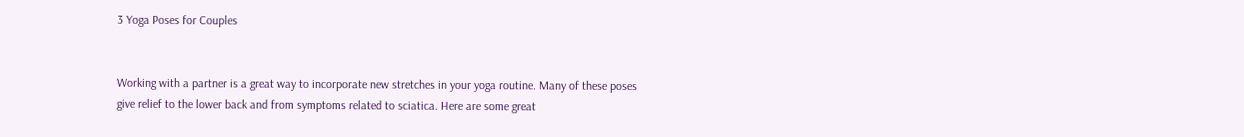3 Yoga Poses for Couples


Working with a partner is a great way to incorporate new stretches in your yoga routine. Many of these poses give relief to the lower back and from symptoms related to sciatica. Here are some great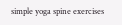simple yoga spine exercises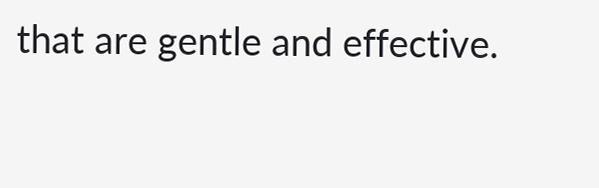that are gentle and effective.